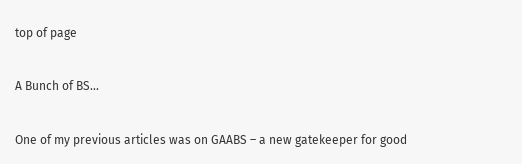top of page

A Bunch of BS...

One of my previous articles was on GAABS – a new gatekeeper for good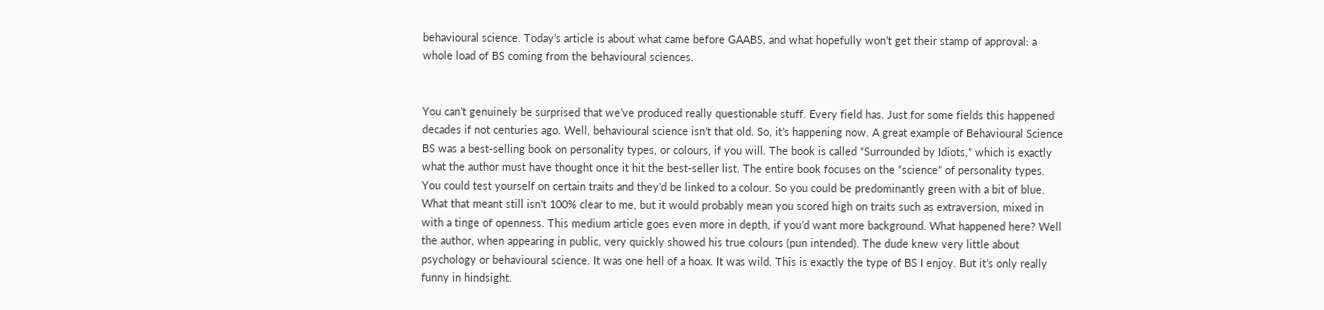behavioural science. Today’s article is about what came before GAABS, and what hopefully won’t get their stamp of approval: a whole load of BS coming from the behavioural sciences.


You can’t genuinely be surprised that we’ve produced really questionable stuff. Every field has. Just for some fields this happened decades if not centuries ago. Well, behavioural science isn’t that old. So, it’s happening now. A great example of Behavioural Science BS was a best-selling book on personality types, or colours, if you will. The book is called “Surrounded by Idiots,” which is exactly what the author must have thought once it hit the best-seller list. The entire book focuses on the “science” of personality types. You could test yourself on certain traits and they’d be linked to a colour. So you could be predominantly green with a bit of blue. What that meant still isn’t 100% clear to me, but it would probably mean you scored high on traits such as extraversion, mixed in with a tinge of openness. This medium article goes even more in depth, if you’d want more background. What happened here? Well the author, when appearing in public, very quickly showed his true colours (pun intended). The dude knew very little about psychology or behavioural science. It was one hell of a hoax. It was wild. This is exactly the type of BS I enjoy. But it’s only really funny in hindsight.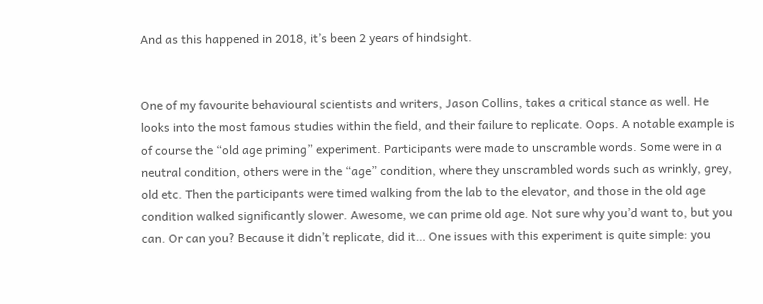And as this happened in 2018, it’s been 2 years of hindsight.


One of my favourite behavioural scientists and writers, Jason Collins, takes a critical stance as well. He looks into the most famous studies within the field, and their failure to replicate. Oops. A notable example is of course the “old age priming” experiment. Participants were made to unscramble words. Some were in a neutral condition, others were in the “age” condition, where they unscrambled words such as wrinkly, grey, old etc. Then the participants were timed walking from the lab to the elevator, and those in the old age condition walked significantly slower. Awesome, we can prime old age. Not sure why you’d want to, but you can. Or can you? Because it didn’t replicate, did it… One issues with this experiment is quite simple: you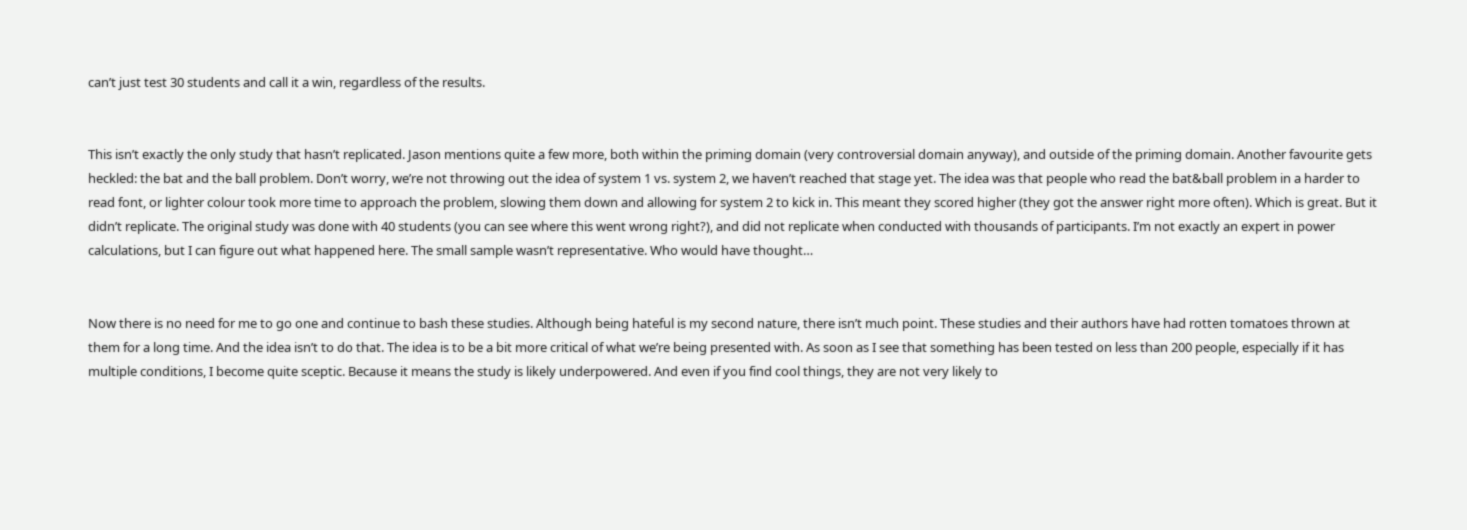can’t just test 30 students and call it a win, regardless of the results.


This isn’t exactly the only study that hasn’t replicated. Jason mentions quite a few more, both within the priming domain (very controversial domain anyway), and outside of the priming domain. Another favourite gets heckled: the bat and the ball problem. Don’t worry, we’re not throwing out the idea of system 1 vs. system 2, we haven’t reached that stage yet. The idea was that people who read the bat&ball problem in a harder to read font, or lighter colour took more time to approach the problem, slowing them down and allowing for system 2 to kick in. This meant they scored higher (they got the answer right more often). Which is great. But it didn’t replicate. The original study was done with 40 students (you can see where this went wrong right?), and did not replicate when conducted with thousands of participants. I’m not exactly an expert in power calculations, but I can figure out what happened here. The small sample wasn’t representative. Who would have thought…


Now there is no need for me to go one and continue to bash these studies. Although being hateful is my second nature, there isn’t much point. These studies and their authors have had rotten tomatoes thrown at them for a long time. And the idea isn’t to do that. The idea is to be a bit more critical of what we’re being presented with. As soon as I see that something has been tested on less than 200 people, especially if it has multiple conditions, I become quite sceptic. Because it means the study is likely underpowered. And even if you find cool things, they are not very likely to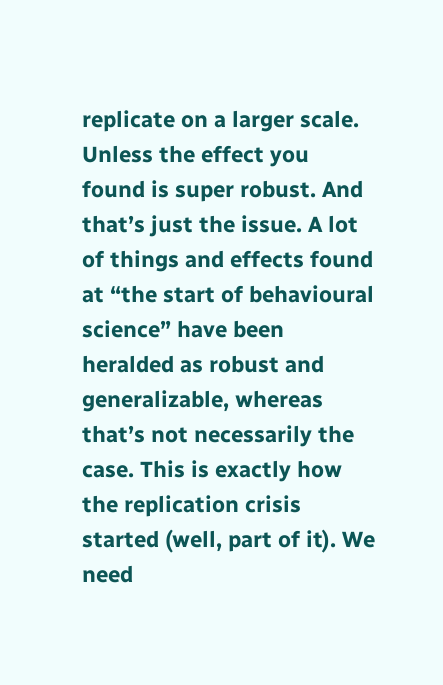replicate on a larger scale. Unless the effect you found is super robust. And that’s just the issue. A lot of things and effects found at “the start of behavioural science” have been heralded as robust and generalizable, whereas that’s not necessarily the case. This is exactly how the replication crisis started (well, part of it). We need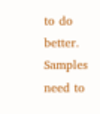to do better. Samples need to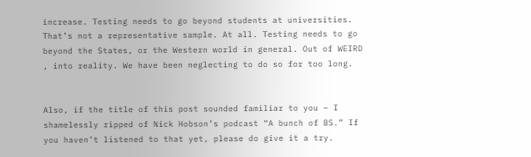increase. Testing needs to go beyond students at universities. That’s not a representative sample. At all. Testing needs to go beyond the States, or the Western world in general. Out of WEIRD , into reality. We have been neglecting to do so for too long.


Also, if the title of this post sounded familiar to you – I shamelessly ripped of Nick Hobson’s podcast “A bunch of BS.” If you haven’t listened to that yet, please do give it a try.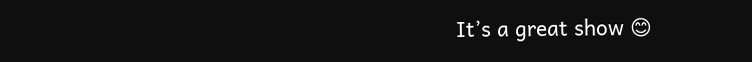It’s a great show 😊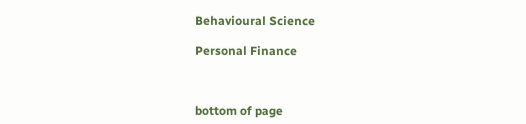Behavioural Science

Personal Finance



bottom of page